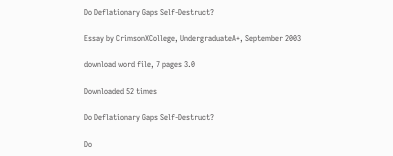Do Deflationary Gaps Self-Destruct?

Essay by CrimsonXCollege, UndergraduateA+, September 2003

download word file, 7 pages 3.0

Downloaded 52 times

Do Deflationary Gaps Self-Destruct?

Do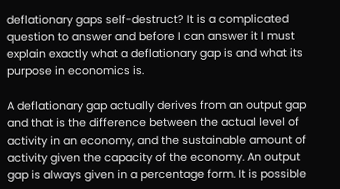deflationary gaps self-destruct? It is a complicated question to answer and before I can answer it I must explain exactly what a deflationary gap is and what its purpose in economics is.

A deflationary gap actually derives from an output gap and that is the difference between the actual level of activity in an economy, and the sustainable amount of activity given the capacity of the economy. An output gap is always given in a percentage form. It is possible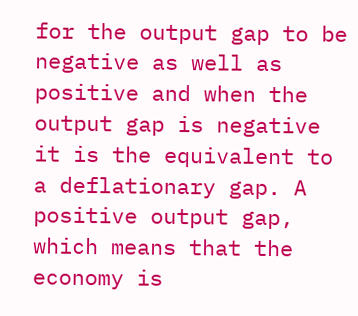for the output gap to be negative as well as positive and when the output gap is negative it is the equivalent to a deflationary gap. A positive output gap, which means that the economy is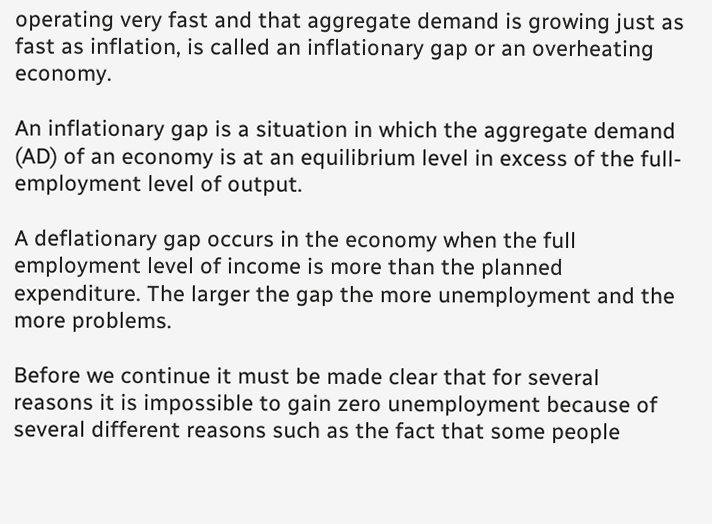operating very fast and that aggregate demand is growing just as fast as inflation, is called an inflationary gap or an overheating economy.

An inflationary gap is a situation in which the aggregate demand (AD) of an economy is at an equilibrium level in excess of the full-employment level of output.

A deflationary gap occurs in the economy when the full employment level of income is more than the planned expenditure. The larger the gap the more unemployment and the more problems.

Before we continue it must be made clear that for several reasons it is impossible to gain zero unemployment because of several different reasons such as the fact that some people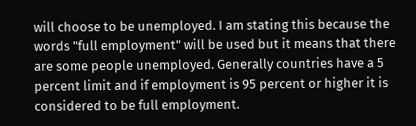will choose to be unemployed. I am stating this because the words "full employment" will be used but it means that there are some people unemployed. Generally countries have a 5 percent limit and if employment is 95 percent or higher it is considered to be full employment.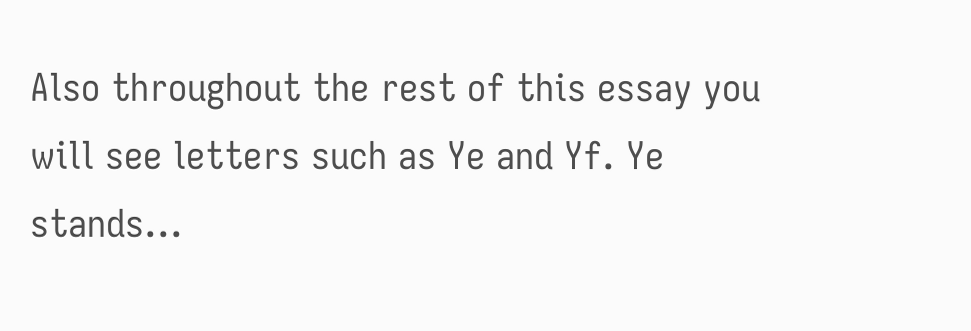Also throughout the rest of this essay you will see letters such as Ye and Yf. Ye stands...